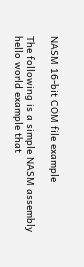NASM 16-bit COM file example

The following is a simple NASM assembly hello world example that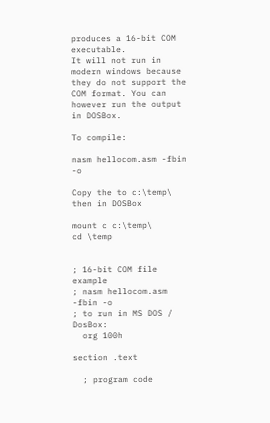produces a 16-bit COM executable.
It will not run in modern windows because they do not support the COM format. You can however run the output in DOSBox.

To compile:

nasm hellocom.asm -fbin -o

Copy the to c:\temp\ then in DOSBox

mount c c:\temp\
cd \temp


; 16-bit COM file example
; nasm hellocom.asm -fbin -o
; to run in MS DOS / DosBox:
  org 100h

section .text

  ; program code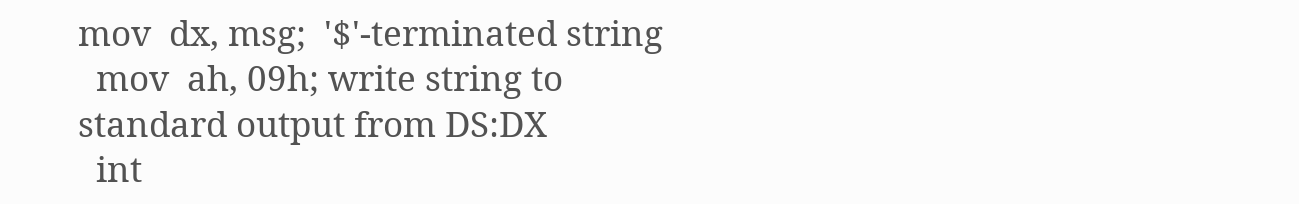mov  dx, msg;  '$'-terminated string
  mov  ah, 09h; write string to standard output from DS:DX
  int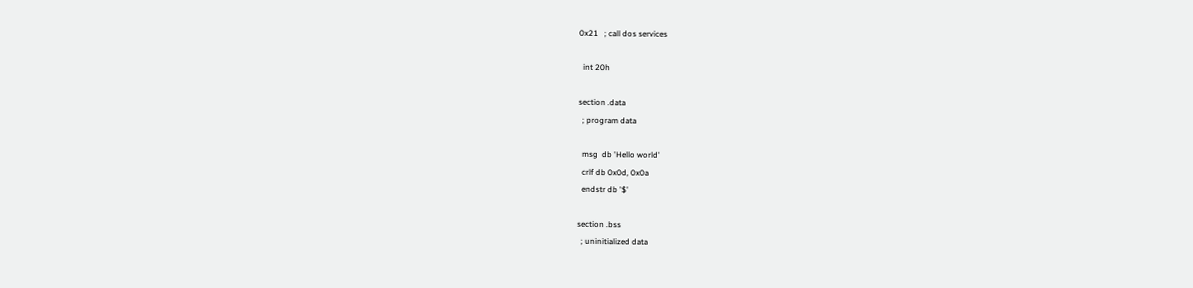0x21   ; call dos services

  int 20h

section .data
  ; program data

  msg  db 'Hello world'
  crlf db 0x0d, 0x0a
  endstr db '$'

section .bss
  ; uninitialized data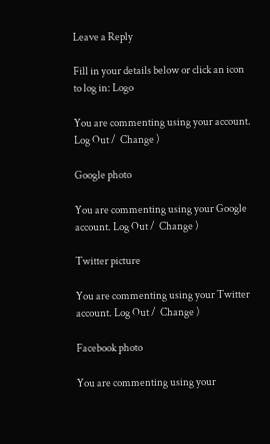Leave a Reply

Fill in your details below or click an icon to log in: Logo

You are commenting using your account. Log Out /  Change )

Google photo

You are commenting using your Google account. Log Out /  Change )

Twitter picture

You are commenting using your Twitter account. Log Out /  Change )

Facebook photo

You are commenting using your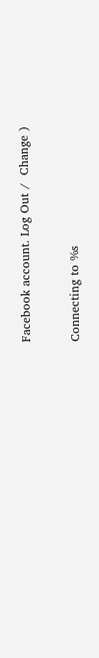Facebook account. Log Out /  Change )

Connecting to %s